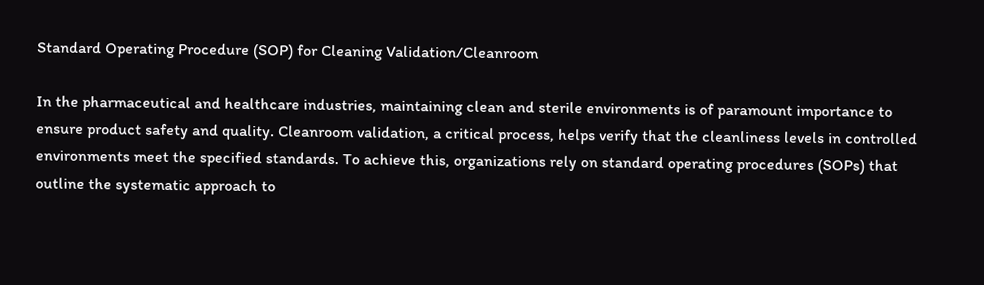Standard Operating Procedure (SOP) for Cleaning Validation/Cleanroom

In the pharmaceutical and healthcare industries, maintaining clean and sterile environments is of paramount importance to ensure product safety and quality. Cleanroom validation, a critical process, helps verify that the cleanliness levels in controlled environments meet the specified standards. To achieve this, organizations rely on standard operating procedures (SOPs) that outline the systematic approach to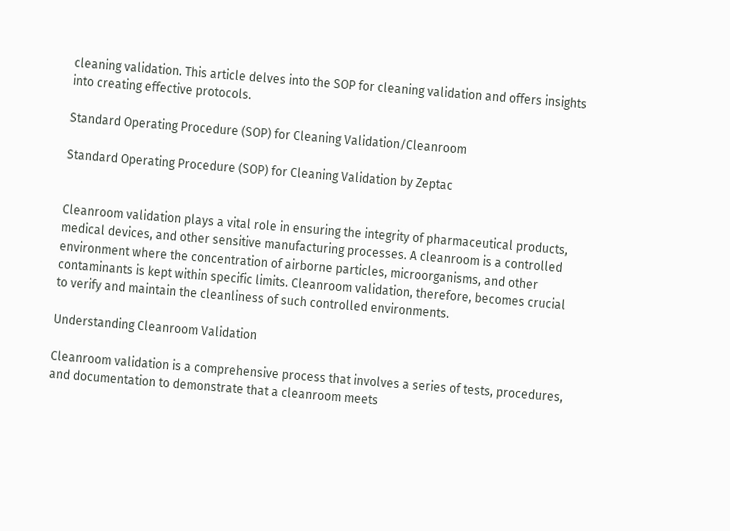cleaning validation. This article delves into the SOP for cleaning validation and offers insights into creating effective protocols.

Standard Operating Procedure (SOP) for Cleaning Validation/Cleanroom

Standard Operating Procedure (SOP) for Cleaning Validation by Zeptac


Cleanroom validation plays a vital role in ensuring the integrity of pharmaceutical products, medical devices, and other sensitive manufacturing processes. A cleanroom is a controlled environment where the concentration of airborne particles, microorganisms, and other contaminants is kept within specific limits. Cleanroom validation, therefore, becomes crucial to verify and maintain the cleanliness of such controlled environments.

Understanding Cleanroom Validation

Cleanroom validation is a comprehensive process that involves a series of tests, procedures, and documentation to demonstrate that a cleanroom meets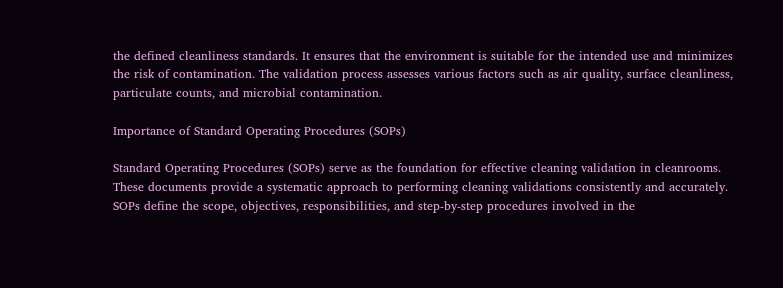the defined cleanliness standards. It ensures that the environment is suitable for the intended use and minimizes the risk of contamination. The validation process assesses various factors such as air quality, surface cleanliness, particulate counts, and microbial contamination.

Importance of Standard Operating Procedures (SOPs)

Standard Operating Procedures (SOPs) serve as the foundation for effective cleaning validation in cleanrooms. These documents provide a systematic approach to performing cleaning validations consistently and accurately. SOPs define the scope, objectives, responsibilities, and step-by-step procedures involved in the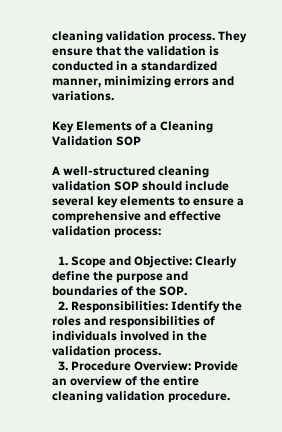cleaning validation process. They ensure that the validation is conducted in a standardized manner, minimizing errors and variations.

Key Elements of a Cleaning Validation SOP

A well-structured cleaning validation SOP should include several key elements to ensure a comprehensive and effective validation process:

  1. Scope and Objective: Clearly define the purpose and boundaries of the SOP.
  2. Responsibilities: Identify the roles and responsibilities of individuals involved in the validation process.
  3. Procedure Overview: Provide an overview of the entire cleaning validation procedure.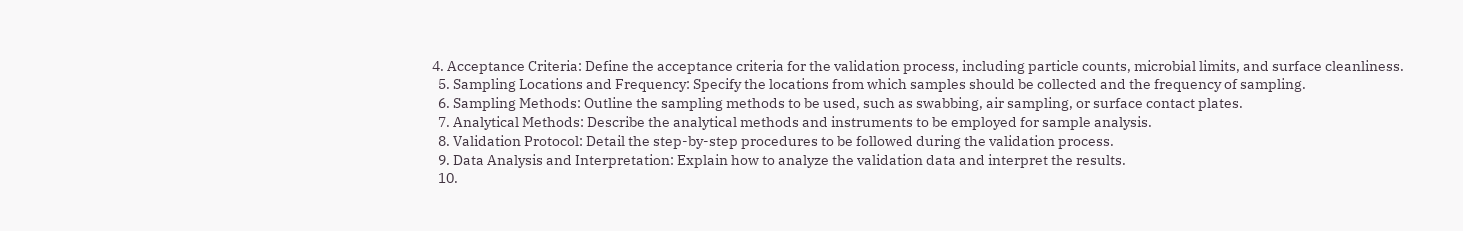4. Acceptance Criteria: Define the acceptance criteria for the validation process, including particle counts, microbial limits, and surface cleanliness.
  5. Sampling Locations and Frequency: Specify the locations from which samples should be collected and the frequency of sampling.
  6. Sampling Methods: Outline the sampling methods to be used, such as swabbing, air sampling, or surface contact plates.
  7. Analytical Methods: Describe the analytical methods and instruments to be employed for sample analysis.
  8. Validation Protocol: Detail the step-by-step procedures to be followed during the validation process.
  9. Data Analysis and Interpretation: Explain how to analyze the validation data and interpret the results.
  10.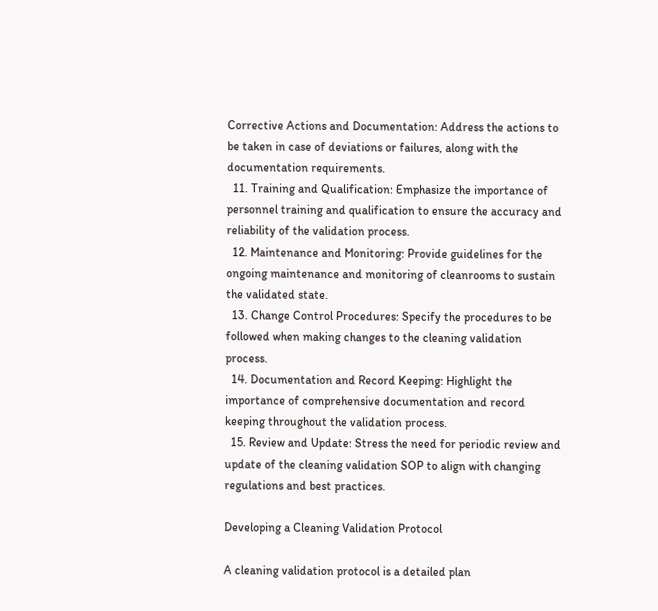Corrective Actions and Documentation: Address the actions to be taken in case of deviations or failures, along with the documentation requirements.
  11. Training and Qualification: Emphasize the importance of personnel training and qualification to ensure the accuracy and reliability of the validation process.
  12. Maintenance and Monitoring: Provide guidelines for the ongoing maintenance and monitoring of cleanrooms to sustain the validated state.
  13. Change Control Procedures: Specify the procedures to be followed when making changes to the cleaning validation process.
  14. Documentation and Record Keeping: Highlight the importance of comprehensive documentation and record keeping throughout the validation process.
  15. Review and Update: Stress the need for periodic review and update of the cleaning validation SOP to align with changing regulations and best practices.

Developing a Cleaning Validation Protocol

A cleaning validation protocol is a detailed plan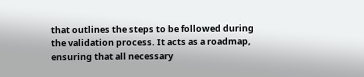that outlines the steps to be followed during the validation process. It acts as a roadmap, ensuring that all necessary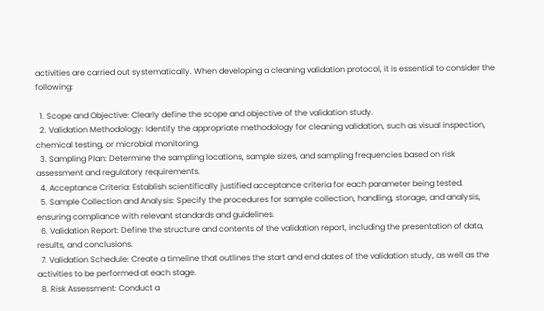activities are carried out systematically. When developing a cleaning validation protocol, it is essential to consider the following:

  1. Scope and Objective: Clearly define the scope and objective of the validation study.
  2. Validation Methodology: Identify the appropriate methodology for cleaning validation, such as visual inspection, chemical testing, or microbial monitoring.
  3. Sampling Plan: Determine the sampling locations, sample sizes, and sampling frequencies based on risk assessment and regulatory requirements.
  4. Acceptance Criteria: Establish scientifically justified acceptance criteria for each parameter being tested.
  5. Sample Collection and Analysis: Specify the procedures for sample collection, handling, storage, and analysis, ensuring compliance with relevant standards and guidelines.
  6. Validation Report: Define the structure and contents of the validation report, including the presentation of data, results, and conclusions.
  7. Validation Schedule: Create a timeline that outlines the start and end dates of the validation study, as well as the activities to be performed at each stage.
  8. Risk Assessment: Conduct a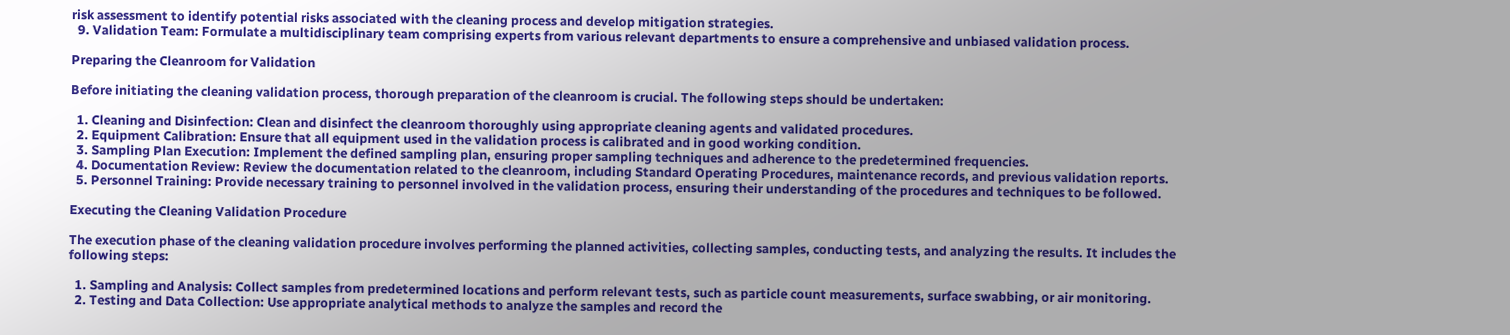risk assessment to identify potential risks associated with the cleaning process and develop mitigation strategies.
  9. Validation Team: Formulate a multidisciplinary team comprising experts from various relevant departments to ensure a comprehensive and unbiased validation process.

Preparing the Cleanroom for Validation

Before initiating the cleaning validation process, thorough preparation of the cleanroom is crucial. The following steps should be undertaken:

  1. Cleaning and Disinfection: Clean and disinfect the cleanroom thoroughly using appropriate cleaning agents and validated procedures.
  2. Equipment Calibration: Ensure that all equipment used in the validation process is calibrated and in good working condition.
  3. Sampling Plan Execution: Implement the defined sampling plan, ensuring proper sampling techniques and adherence to the predetermined frequencies.
  4. Documentation Review: Review the documentation related to the cleanroom, including Standard Operating Procedures, maintenance records, and previous validation reports.
  5. Personnel Training: Provide necessary training to personnel involved in the validation process, ensuring their understanding of the procedures and techniques to be followed.

Executing the Cleaning Validation Procedure

The execution phase of the cleaning validation procedure involves performing the planned activities, collecting samples, conducting tests, and analyzing the results. It includes the following steps:

  1. Sampling and Analysis: Collect samples from predetermined locations and perform relevant tests, such as particle count measurements, surface swabbing, or air monitoring.
  2. Testing and Data Collection: Use appropriate analytical methods to analyze the samples and record the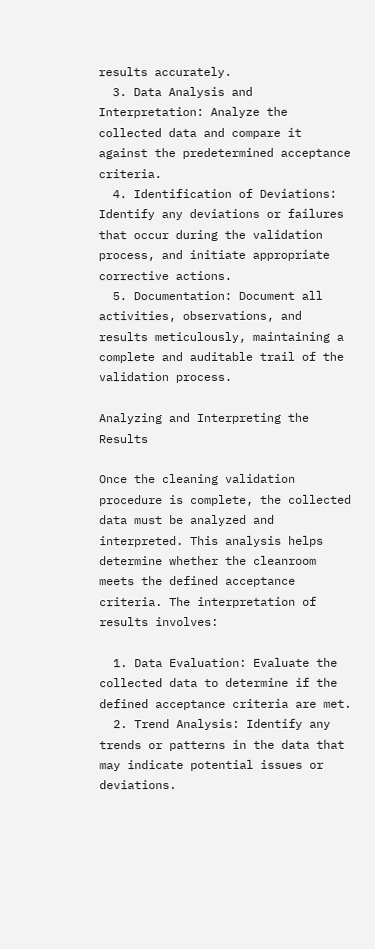results accurately.
  3. Data Analysis and Interpretation: Analyze the collected data and compare it against the predetermined acceptance criteria.
  4. Identification of Deviations: Identify any deviations or failures that occur during the validation process, and initiate appropriate corrective actions.
  5. Documentation: Document all activities, observations, and results meticulously, maintaining a complete and auditable trail of the validation process.

Analyzing and Interpreting the Results

Once the cleaning validation procedure is complete, the collected data must be analyzed and interpreted. This analysis helps determine whether the cleanroom meets the defined acceptance criteria. The interpretation of results involves:

  1. Data Evaluation: Evaluate the collected data to determine if the defined acceptance criteria are met.
  2. Trend Analysis: Identify any trends or patterns in the data that may indicate potential issues or deviations.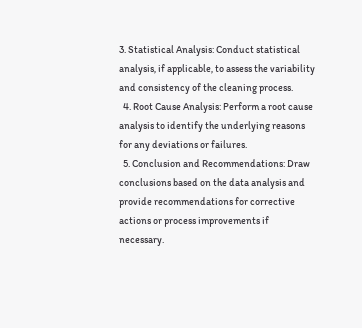3. Statistical Analysis: Conduct statistical analysis, if applicable, to assess the variability and consistency of the cleaning process.
  4. Root Cause Analysis: Perform a root cause analysis to identify the underlying reasons for any deviations or failures.
  5. Conclusion and Recommendations: Draw conclusions based on the data analysis and provide recommendations for corrective actions or process improvements if necessary.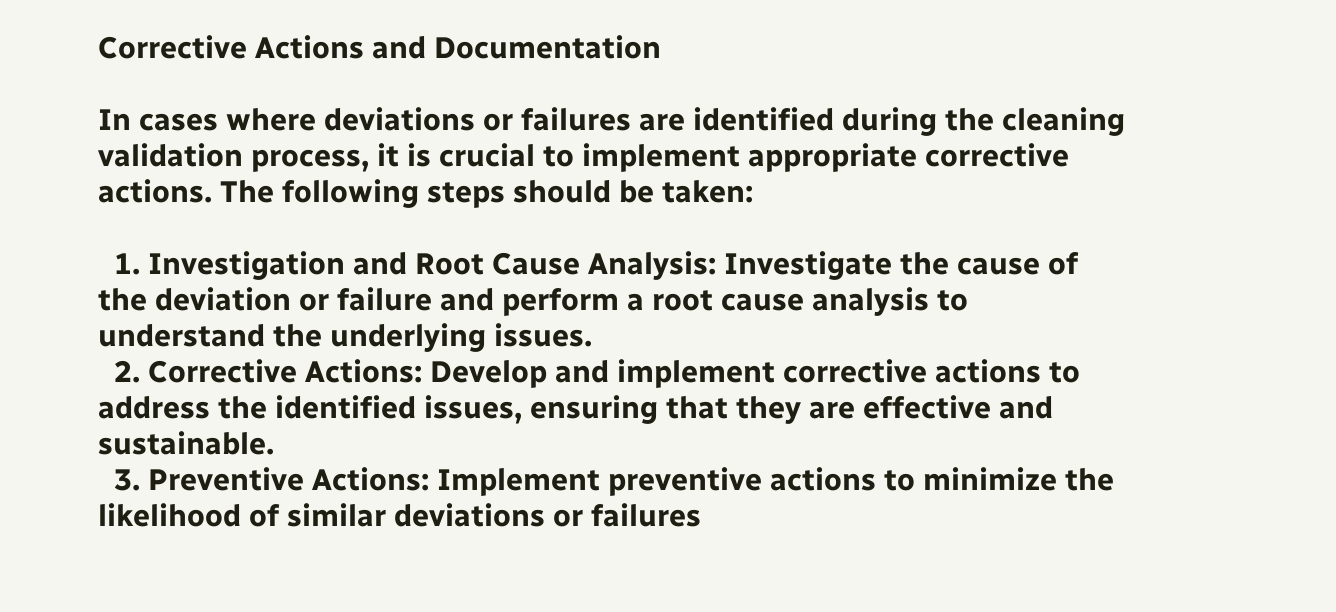Corrective Actions and Documentation

In cases where deviations or failures are identified during the cleaning validation process, it is crucial to implement appropriate corrective actions. The following steps should be taken:

  1. Investigation and Root Cause Analysis: Investigate the cause of the deviation or failure and perform a root cause analysis to understand the underlying issues.
  2. Corrective Actions: Develop and implement corrective actions to address the identified issues, ensuring that they are effective and sustainable.
  3. Preventive Actions: Implement preventive actions to minimize the likelihood of similar deviations or failures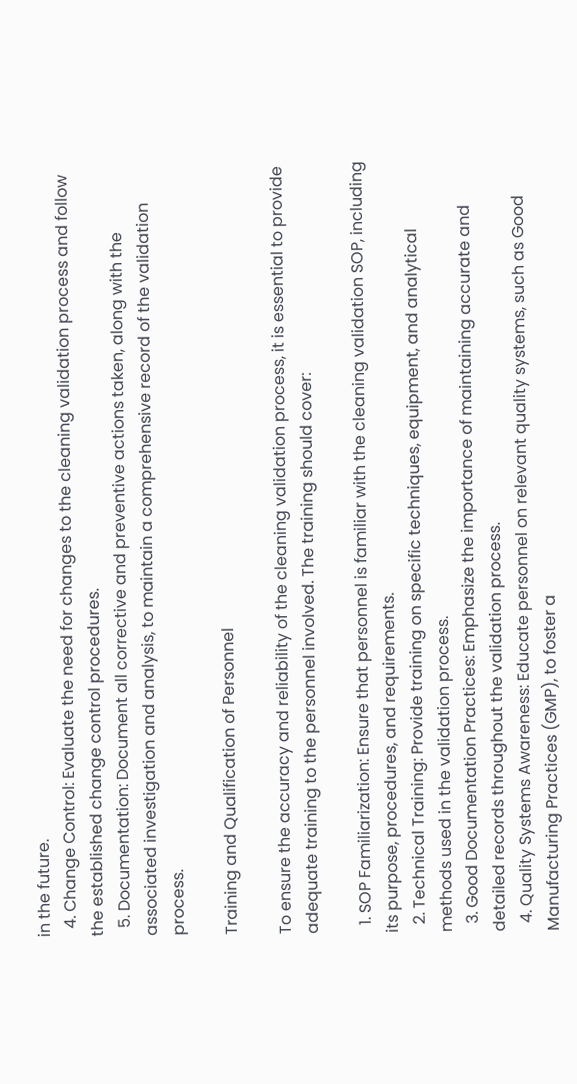in the future.
  4. Change Control: Evaluate the need for changes to the cleaning validation process and follow the established change control procedures.
  5. Documentation: Document all corrective and preventive actions taken, along with the associated investigation and analysis, to maintain a comprehensive record of the validation process.

Training and Qualification of Personnel

To ensure the accuracy and reliability of the cleaning validation process, it is essential to provide adequate training to the personnel involved. The training should cover:

  1. SOP Familiarization: Ensure that personnel is familiar with the cleaning validation SOP, including its purpose, procedures, and requirements.
  2. Technical Training: Provide training on specific techniques, equipment, and analytical methods used in the validation process.
  3. Good Documentation Practices: Emphasize the importance of maintaining accurate and detailed records throughout the validation process.
  4. Quality Systems Awareness: Educate personnel on relevant quality systems, such as Good Manufacturing Practices (GMP), to foster a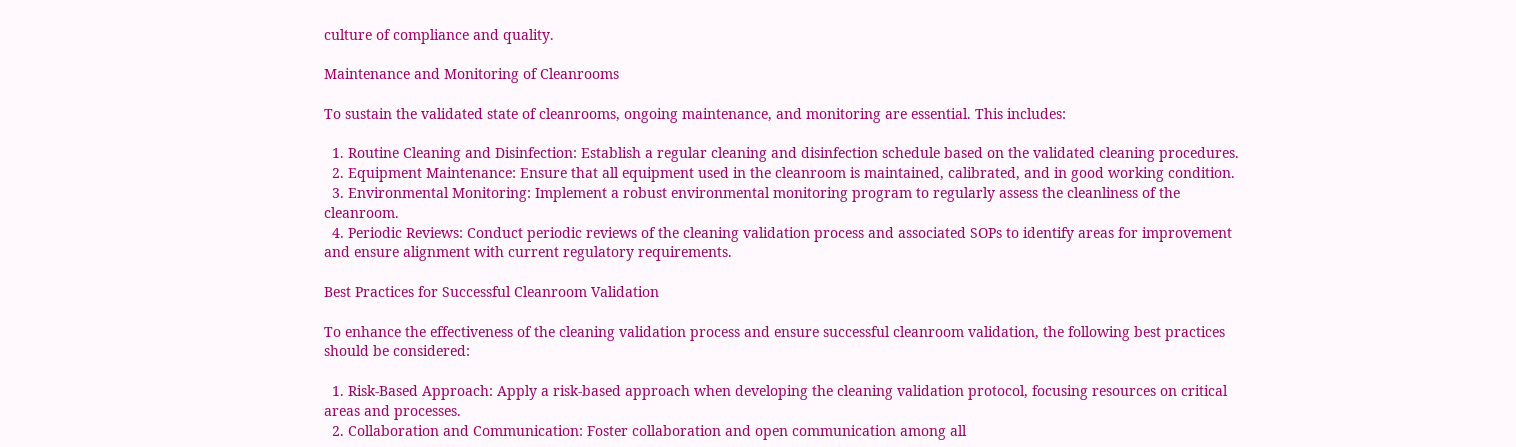culture of compliance and quality.

Maintenance and Monitoring of Cleanrooms

To sustain the validated state of cleanrooms, ongoing maintenance, and monitoring are essential. This includes:

  1. Routine Cleaning and Disinfection: Establish a regular cleaning and disinfection schedule based on the validated cleaning procedures.
  2. Equipment Maintenance: Ensure that all equipment used in the cleanroom is maintained, calibrated, and in good working condition.
  3. Environmental Monitoring: Implement a robust environmental monitoring program to regularly assess the cleanliness of the cleanroom.
  4. Periodic Reviews: Conduct periodic reviews of the cleaning validation process and associated SOPs to identify areas for improvement and ensure alignment with current regulatory requirements.

Best Practices for Successful Cleanroom Validation

To enhance the effectiveness of the cleaning validation process and ensure successful cleanroom validation, the following best practices should be considered:

  1. Risk-Based Approach: Apply a risk-based approach when developing the cleaning validation protocol, focusing resources on critical areas and processes.
  2. Collaboration and Communication: Foster collaboration and open communication among all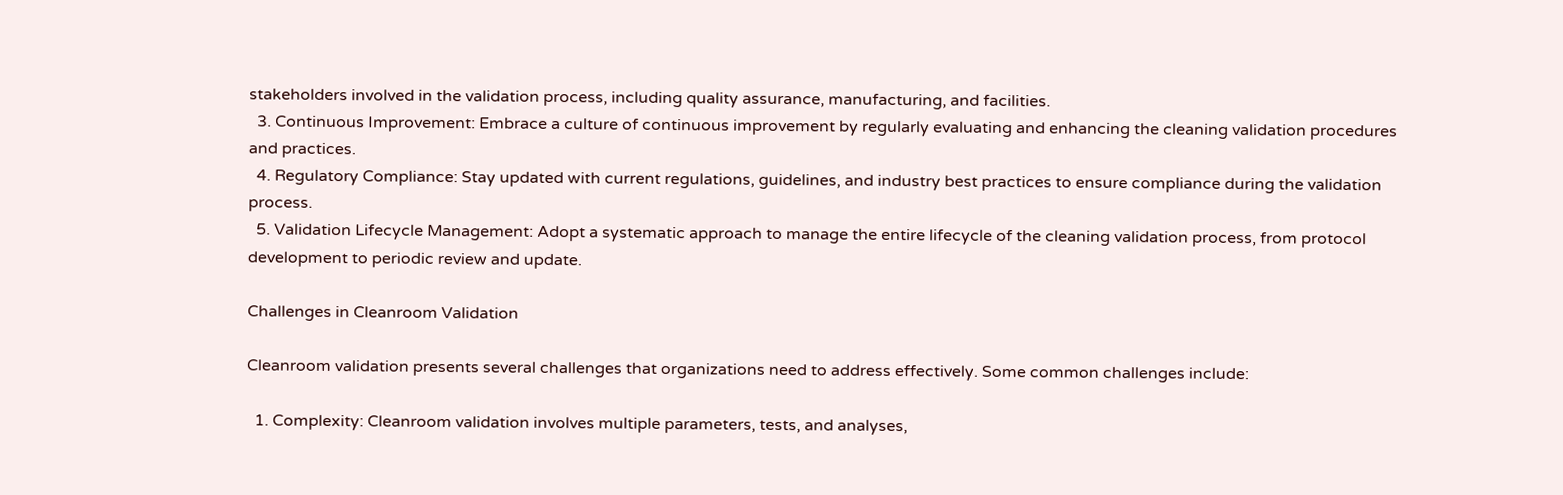stakeholders involved in the validation process, including quality assurance, manufacturing, and facilities.
  3. Continuous Improvement: Embrace a culture of continuous improvement by regularly evaluating and enhancing the cleaning validation procedures and practices.
  4. Regulatory Compliance: Stay updated with current regulations, guidelines, and industry best practices to ensure compliance during the validation process.
  5. Validation Lifecycle Management: Adopt a systematic approach to manage the entire lifecycle of the cleaning validation process, from protocol development to periodic review and update.

Challenges in Cleanroom Validation

Cleanroom validation presents several challenges that organizations need to address effectively. Some common challenges include:

  1. Complexity: Cleanroom validation involves multiple parameters, tests, and analyses,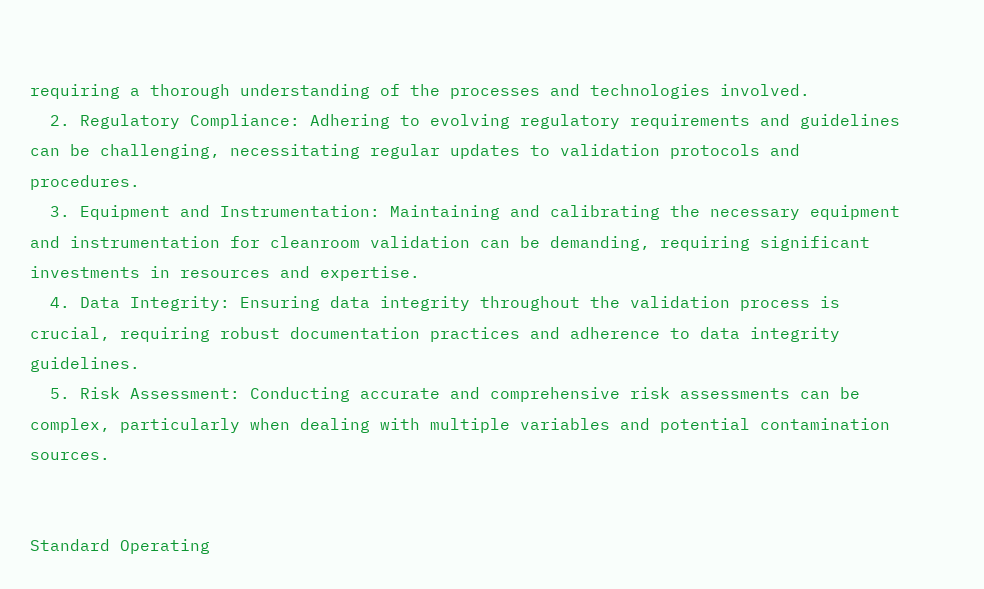requiring a thorough understanding of the processes and technologies involved.
  2. Regulatory Compliance: Adhering to evolving regulatory requirements and guidelines can be challenging, necessitating regular updates to validation protocols and procedures.
  3. Equipment and Instrumentation: Maintaining and calibrating the necessary equipment and instrumentation for cleanroom validation can be demanding, requiring significant investments in resources and expertise.
  4. Data Integrity: Ensuring data integrity throughout the validation process is crucial, requiring robust documentation practices and adherence to data integrity guidelines.
  5. Risk Assessment: Conducting accurate and comprehensive risk assessments can be complex, particularly when dealing with multiple variables and potential contamination sources.


Standard Operating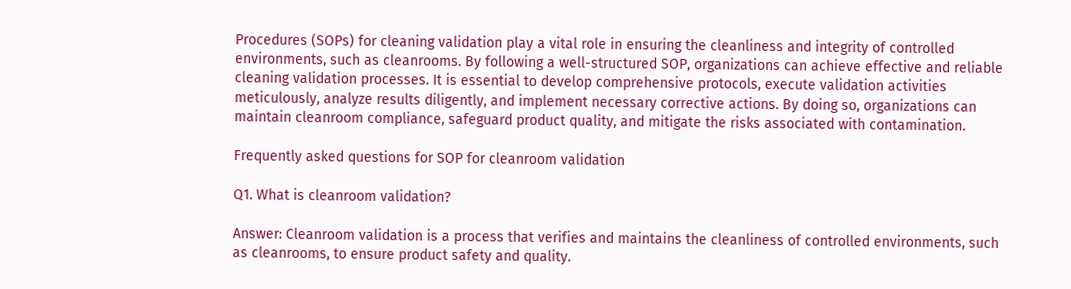Procedures (SOPs) for cleaning validation play a vital role in ensuring the cleanliness and integrity of controlled environments, such as cleanrooms. By following a well-structured SOP, organizations can achieve effective and reliable cleaning validation processes. It is essential to develop comprehensive protocols, execute validation activities meticulously, analyze results diligently, and implement necessary corrective actions. By doing so, organizations can maintain cleanroom compliance, safeguard product quality, and mitigate the risks associated with contamination.

Frequently asked questions for SOP for cleanroom validation

Q1. What is cleanroom validation?

Answer: Cleanroom validation is a process that verifies and maintains the cleanliness of controlled environments, such as cleanrooms, to ensure product safety and quality.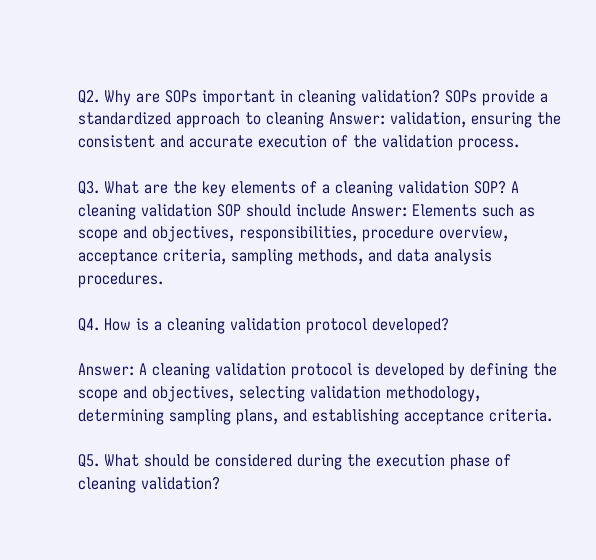Q2. Why are SOPs important in cleaning validation? SOPs provide a standardized approach to cleaning Answer: validation, ensuring the consistent and accurate execution of the validation process.

Q3. What are the key elements of a cleaning validation SOP? A cleaning validation SOP should include Answer: Elements such as scope and objectives, responsibilities, procedure overview, acceptance criteria, sampling methods, and data analysis procedures.

Q4. How is a cleaning validation protocol developed?

Answer: A cleaning validation protocol is developed by defining the scope and objectives, selecting validation methodology, determining sampling plans, and establishing acceptance criteria.

Q5. What should be considered during the execution phase of cleaning validation?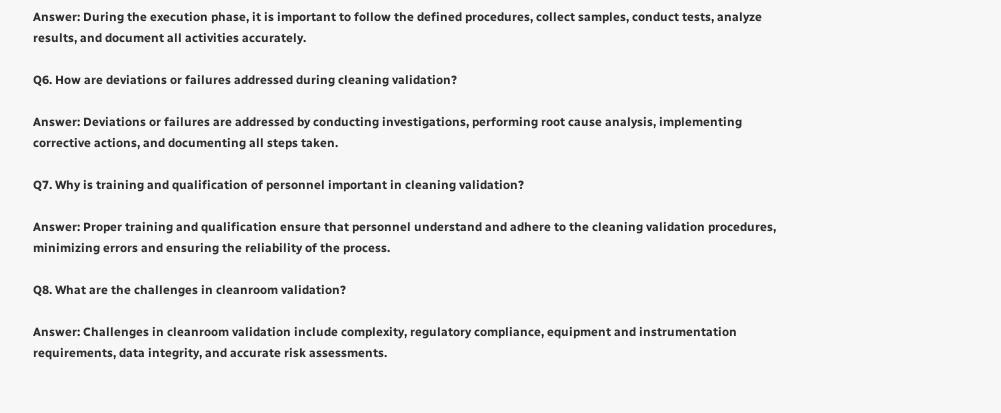Answer: During the execution phase, it is important to follow the defined procedures, collect samples, conduct tests, analyze results, and document all activities accurately.

Q6. How are deviations or failures addressed during cleaning validation?

Answer: Deviations or failures are addressed by conducting investigations, performing root cause analysis, implementing corrective actions, and documenting all steps taken.

Q7. Why is training and qualification of personnel important in cleaning validation?

Answer: Proper training and qualification ensure that personnel understand and adhere to the cleaning validation procedures, minimizing errors and ensuring the reliability of the process.

Q8. What are the challenges in cleanroom validation?

Answer: Challenges in cleanroom validation include complexity, regulatory compliance, equipment and instrumentation requirements, data integrity, and accurate risk assessments.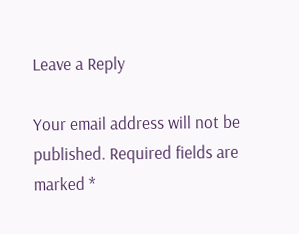Leave a Reply

Your email address will not be published. Required fields are marked *